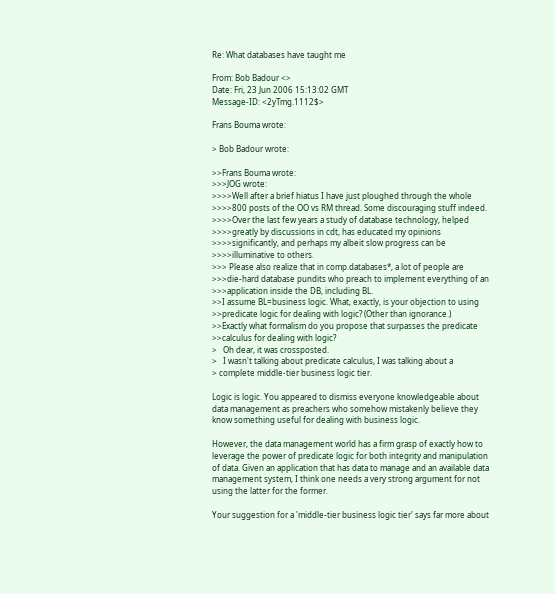Re: What databases have taught me

From: Bob Badour <>
Date: Fri, 23 Jun 2006 15:13:02 GMT
Message-ID: <2yTmg.1112$>

Frans Bouma wrote:

> Bob Badour wrote:

>>Frans Bouma wrote:
>>>JOG wrote:
>>>>Well after a brief hiatus I have just ploughed through the whole
>>>>800 posts of the OO vs RM thread. Some discouraging stuff indeed.
>>>>Over the last few years a study of database technology, helped
>>>>greatly by discussions in cdt, has educated my opinions
>>>>significantly, and perhaps my albeit slow progress can be
>>>>illuminative to others.
>>> Please also realize that in comp.databases*, a lot of people are
>>>die-hard database pundits who preach to implement everything of an
>>>application inside the DB, including BL.
>>I assume BL=business logic. What, exactly, is your objection to using
>>predicate logic for dealing with logic? (Other than ignorance.)
>>Exactly what formalism do you propose that surpasses the predicate
>>calculus for dealing with logic?
>   Oh dear, it was crossposted.
>   I wasn't talking about predicate calculus, I was talking about a
> complete middle-tier business logic tier.

Logic is logic. You appeared to dismiss everyone knowledgeable about data management as preachers who somehow mistakenly believe they know something useful for dealing with business logic.

However, the data management world has a firm grasp of exactly how to leverage the power of predicate logic for both integrity and manipulation of data. Given an application that has data to manage and an available data management system, I think one needs a very strong argument for not using the latter for the former.

Your suggestion for a 'middle-tier business logic tier' says far more about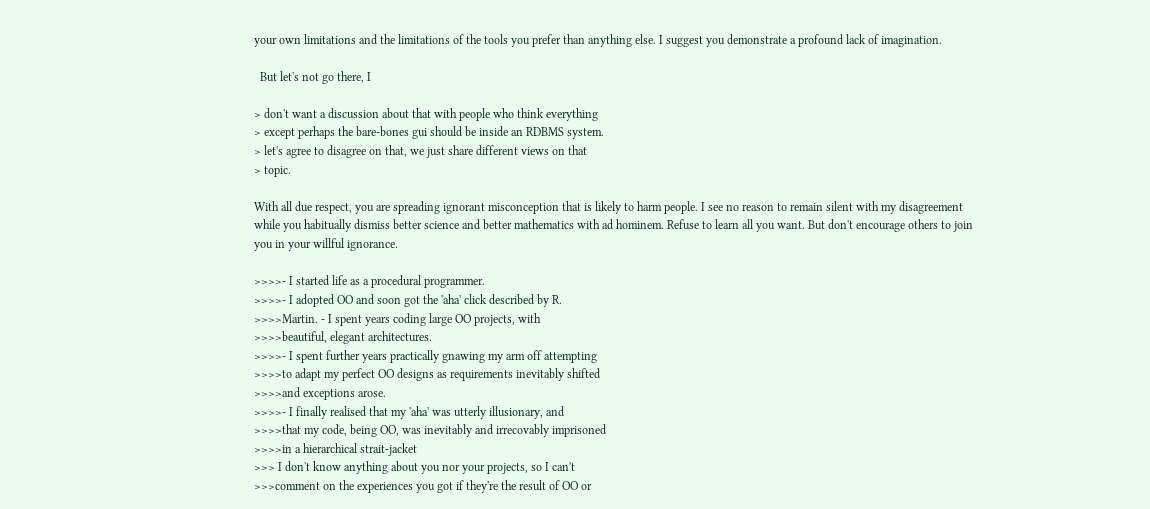your own limitations and the limitations of the tools you prefer than anything else. I suggest you demonstrate a profound lack of imagination.

  But let's not go there, I

> don't want a discussion about that with people who think everything
> except perhaps the bare-bones gui should be inside an RDBMS system.
> let's agree to disagree on that, we just share different views on that
> topic.

With all due respect, you are spreading ignorant misconception that is likely to harm people. I see no reason to remain silent with my disagreement while you habitually dismiss better science and better mathematics with ad hominem. Refuse to learn all you want. But don't encourage others to join you in your willful ignorance.

>>>>- I started life as a procedural programmer.
>>>>- I adopted OO and soon got the 'aha' click described by R.
>>>>Martin. - I spent years coding large OO projects, with
>>>>beautiful, elegant architectures.
>>>>- I spent further years practically gnawing my arm off attempting
>>>>to adapt my perfect OO designs as requirements inevitably shifted
>>>>and exceptions arose.
>>>>- I finally realised that my 'aha' was utterly illusionary, and
>>>>that my code, being OO, was inevitably and irrecovably imprisoned
>>>>in a hierarchical strait-jacket
>>> I don't know anything about you nor your projects, so I can't
>>>comment on the experiences you got if they're the result of OO or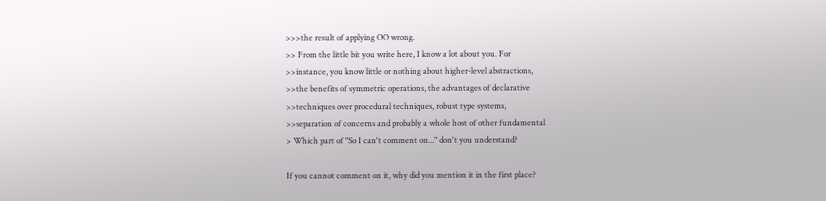>>>the result of applying OO wrong.
>> From the little bit you write here, I know a lot about you. For
>>instance, you know little or nothing about higher-level abstractions,
>>the benefits of symmetric operations, the advantages of declarative
>>techniques over procedural techniques, robust type systems,
>>separation of concerns and probably a whole host of other fundamental
> Which part of "So I can't comment on..." don't you understand?

If you cannot comment on it, why did you mention it in the first place?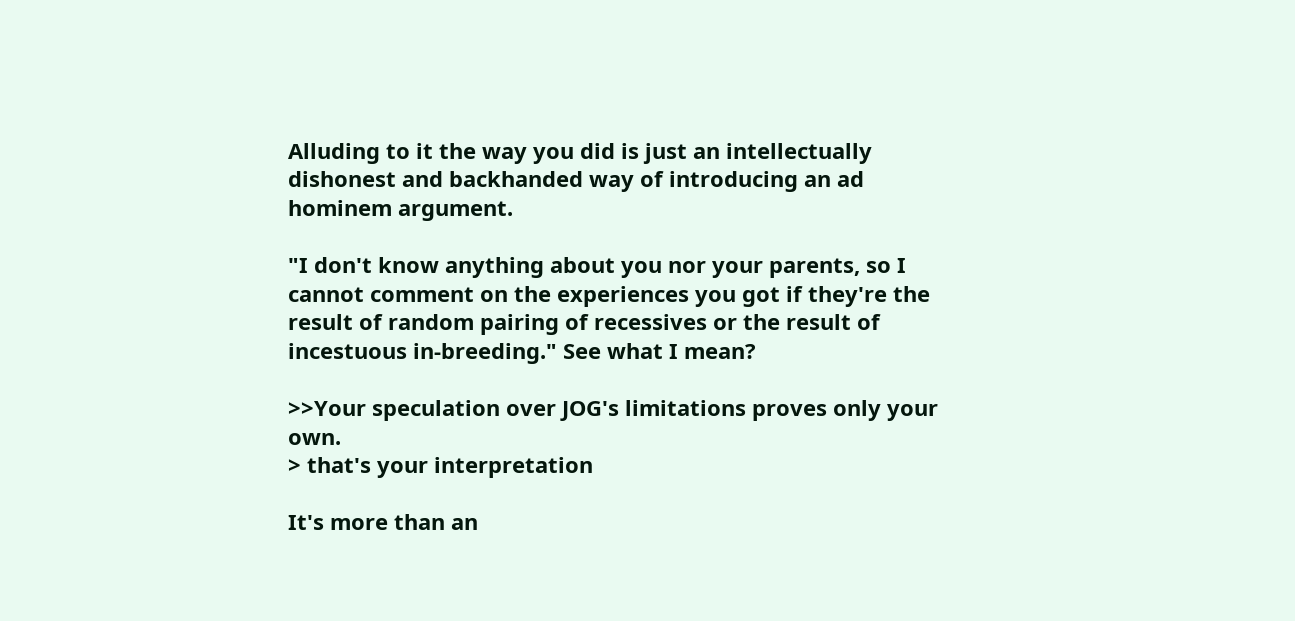Alluding to it the way you did is just an intellectually dishonest and backhanded way of introducing an ad hominem argument.

"I don't know anything about you nor your parents, so I cannot comment on the experiences you got if they're the result of random pairing of recessives or the result of incestuous in-breeding." See what I mean?

>>Your speculation over JOG's limitations proves only your own.
> that's your interpretation

It's more than an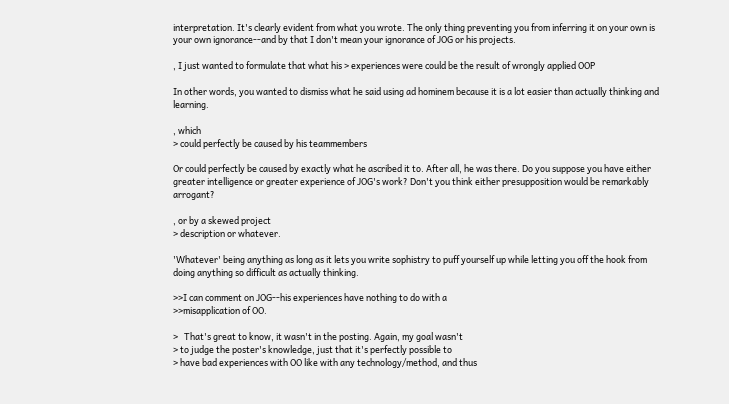interpretation. It's clearly evident from what you wrote. The only thing preventing you from inferring it on your own is your own ignorance--and by that I don't mean your ignorance of JOG or his projects.

, I just wanted to formulate that what his > experiences were could be the result of wrongly applied OOP

In other words, you wanted to dismiss what he said using ad hominem because it is a lot easier than actually thinking and learning.

, which
> could perfectly be caused by his teammembers

Or could perfectly be caused by exactly what he ascribed it to. After all, he was there. Do you suppose you have either greater intelligence or greater experience of JOG's work? Don't you think either presupposition would be remarkably arrogant?

, or by a skewed project
> description or whatever.

'Whatever' being anything as long as it lets you write sophistry to puff yourself up while letting you off the hook from doing anything so difficult as actually thinking.

>>I can comment on JOG--his experiences have nothing to do with a
>>misapplication of OO.

>   That's great to know, it wasn't in the posting. Again, my goal wasn't
> to judge the poster's knowledge, just that it's perfectly possible to
> have bad experiences with OO like with any technology/method, and thus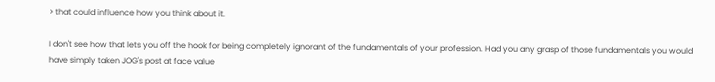> that could influence how you think about it.

I don't see how that lets you off the hook for being completely ignorant of the fundamentals of your profession. Had you any grasp of those fundamentals you would have simply taken JOG's post at face value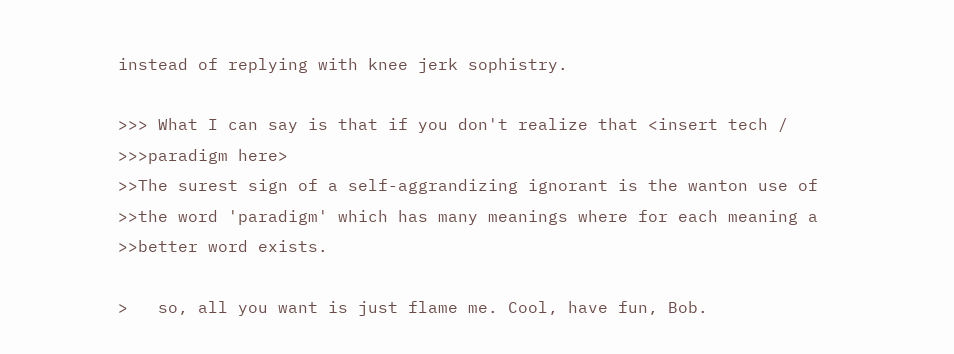instead of replying with knee jerk sophistry.

>>> What I can say is that if you don't realize that <insert tech /
>>>paradigm here>
>>The surest sign of a self-aggrandizing ignorant is the wanton use of
>>the word 'paradigm' which has many meanings where for each meaning a
>>better word exists.

>   so, all you want is just flame me. Cool, have fun, Bob.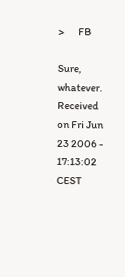>       FB

Sure, whatever. Received on Fri Jun 23 2006 - 17:13:02 CEST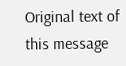Original text of this message